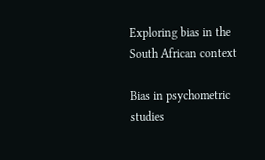Exploring bias in the South African context

Bias in psychometric studies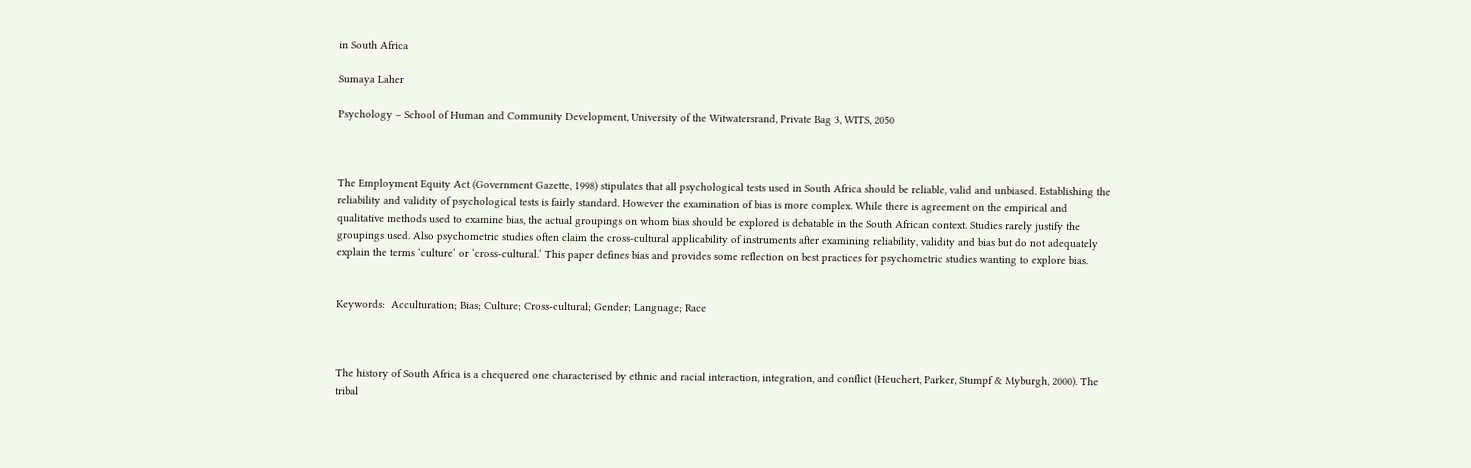in South Africa

Sumaya Laher

Psychology – School of Human and Community Development, University of the Witwatersrand, Private Bag 3, WITS, 2050



The Employment Equity Act (Government Gazette, 1998) stipulates that all psychological tests used in South Africa should be reliable, valid and unbiased. Establishing the reliability and validity of psychological tests is fairly standard. However the examination of bias is more complex. While there is agreement on the empirical and qualitative methods used to examine bias, the actual groupings on whom bias should be explored is debatable in the South African context. Studies rarely justify the groupings used. Also psychometric studies often claim the cross-cultural applicability of instruments after examining reliability, validity and bias but do not adequately explain the terms ‘culture’ or ‘cross-cultural.’ This paper defines bias and provides some reflection on best practices for psychometric studies wanting to explore bias.


Keywords:  Acculturation; Bias; Culture; Cross-cultural; Gender; Language; Race



The history of South Africa is a chequered one characterised by ethnic and racial interaction, integration, and conflict (Heuchert, Parker, Stumpf & Myburgh, 2000). The tribal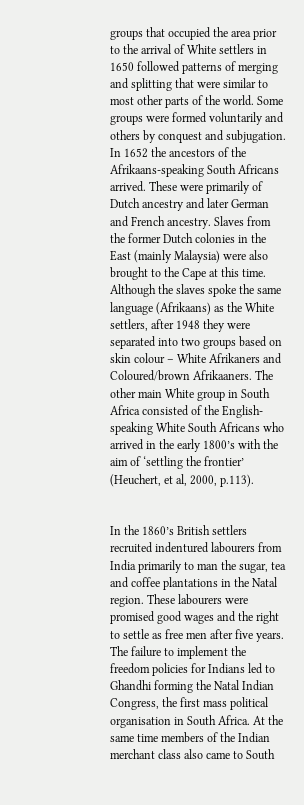groups that occupied the area prior to the arrival of White settlers in 1650 followed patterns of merging and splitting that were similar to most other parts of the world. Some groups were formed voluntarily and others by conquest and subjugation. In 1652 the ancestors of the Afrikaans-speaking South Africans arrived. These were primarily of Dutch ancestry and later German and French ancestry. Slaves from the former Dutch colonies in the East (mainly Malaysia) were also brought to the Cape at this time. Although the slaves spoke the same language (Afrikaans) as the White settlers, after 1948 they were separated into two groups based on skin colour – White Afrikaners and Coloured/brown Afrikaaners. The other main White group in South Africa consisted of the English-speaking White South Africans who arrived in the early 1800’s with the aim of ‘settling the frontier’ (Heuchert, et al, 2000, p.113).


In the 1860’s British settlers recruited indentured labourers from India primarily to man the sugar, tea and coffee plantations in the Natal region. These labourers were promised good wages and the right to settle as free men after five years. The failure to implement the freedom policies for Indians led to Ghandhi forming the Natal Indian Congress, the first mass political organisation in South Africa. At the same time members of the Indian merchant class also came to South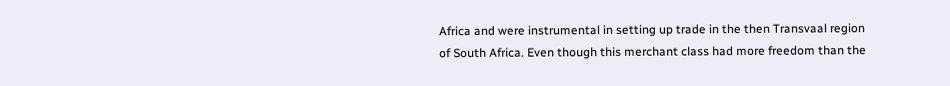Africa and were instrumental in setting up trade in the then Transvaal region of South Africa. Even though this merchant class had more freedom than the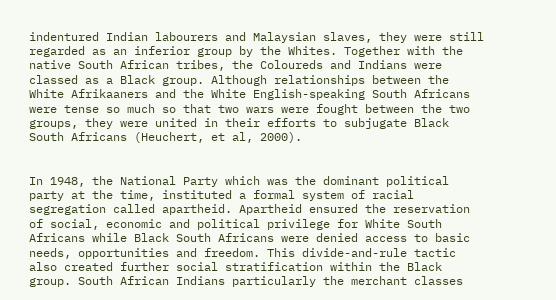indentured Indian labourers and Malaysian slaves, they were still regarded as an inferior group by the Whites. Together with the native South African tribes, the Coloureds and Indians were classed as a Black group. Although relationships between the White Afrikaaners and the White English-speaking South Africans were tense so much so that two wars were fought between the two groups, they were united in their efforts to subjugate Black South Africans (Heuchert, et al, 2000).


In 1948, the National Party which was the dominant political party at the time, instituted a formal system of racial segregation called apartheid. Apartheid ensured the reservation of social, economic and political privilege for White South Africans while Black South Africans were denied access to basic needs, opportunities and freedom. This divide-and-rule tactic also created further social stratification within the Black group. South African Indians particularly the merchant classes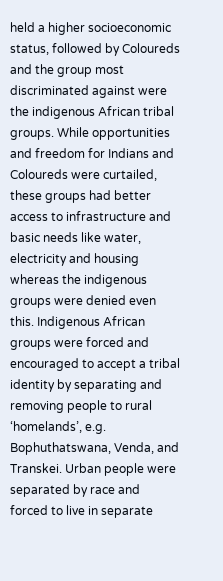held a higher socioeconomic status, followed by Coloureds and the group most discriminated against were the indigenous African tribal groups. While opportunities and freedom for Indians and Coloureds were curtailed, these groups had better access to infrastructure and basic needs like water, electricity and housing whereas the indigenous groups were denied even this. Indigenous African groups were forced and encouraged to accept a tribal identity by separating and removing people to rural ‘homelands’, e.g. Bophuthatswana, Venda, and Transkei. Urban people were separated by race and forced to live in separate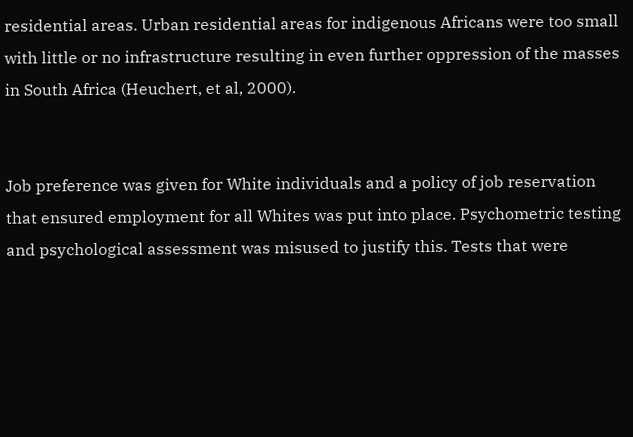residential areas. Urban residential areas for indigenous Africans were too small with little or no infrastructure resulting in even further oppression of the masses in South Africa (Heuchert, et al, 2000).


Job preference was given for White individuals and a policy of job reservation that ensured employment for all Whites was put into place. Psychometric testing and psychological assessment was misused to justify this. Tests that were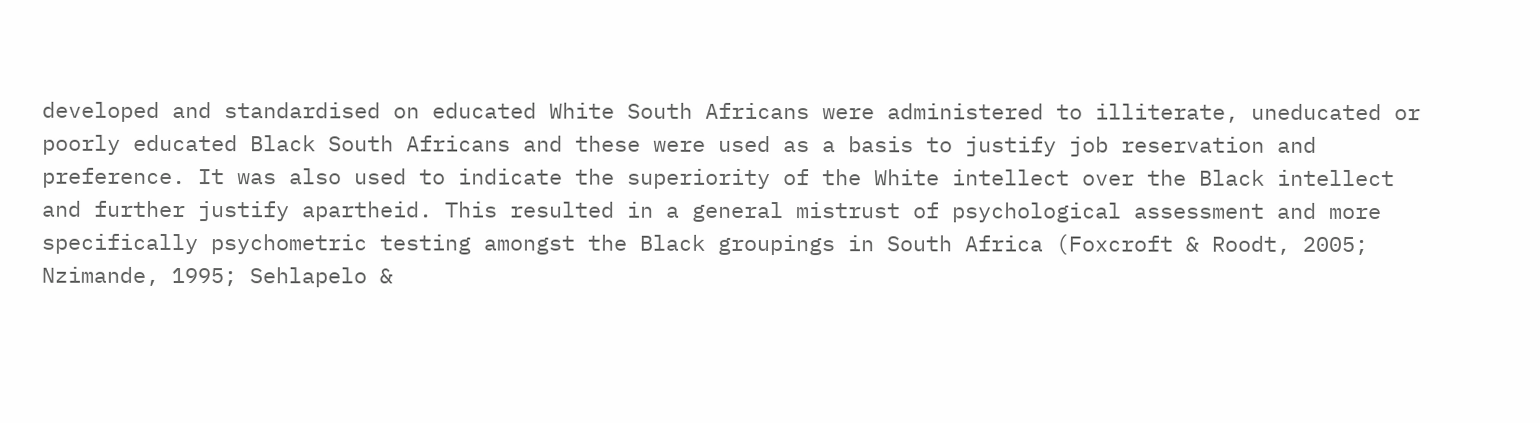developed and standardised on educated White South Africans were administered to illiterate, uneducated or poorly educated Black South Africans and these were used as a basis to justify job reservation and preference. It was also used to indicate the superiority of the White intellect over the Black intellect and further justify apartheid. This resulted in a general mistrust of psychological assessment and more specifically psychometric testing amongst the Black groupings in South Africa (Foxcroft & Roodt, 2005; Nzimande, 1995; Sehlapelo &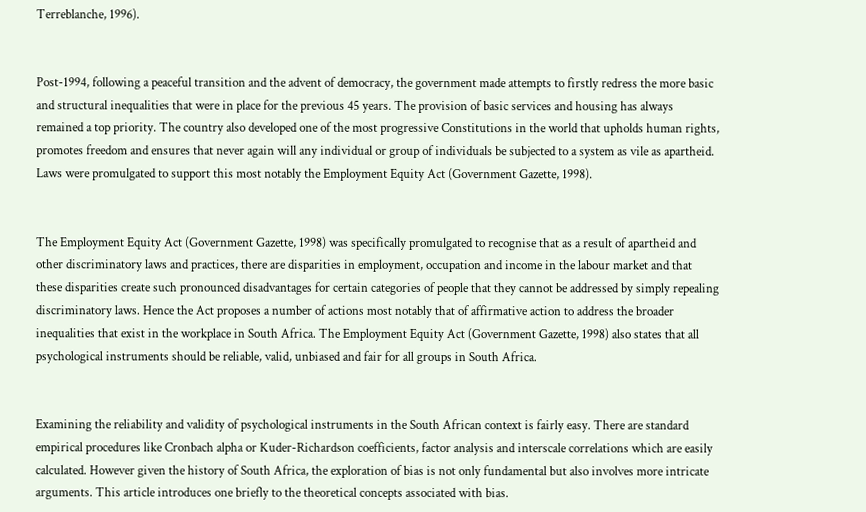Terreblanche, 1996).


Post-1994, following a peaceful transition and the advent of democracy, the government made attempts to firstly redress the more basic and structural inequalities that were in place for the previous 45 years. The provision of basic services and housing has always remained a top priority. The country also developed one of the most progressive Constitutions in the world that upholds human rights, promotes freedom and ensures that never again will any individual or group of individuals be subjected to a system as vile as apartheid. Laws were promulgated to support this most notably the Employment Equity Act (Government Gazette, 1998).


The Employment Equity Act (Government Gazette, 1998) was specifically promulgated to recognise that as a result of apartheid and other discriminatory laws and practices, there are disparities in employment, occupation and income in the labour market and that these disparities create such pronounced disadvantages for certain categories of people that they cannot be addressed by simply repealing discriminatory laws. Hence the Act proposes a number of actions most notably that of affirmative action to address the broader inequalities that exist in the workplace in South Africa. The Employment Equity Act (Government Gazette, 1998) also states that all psychological instruments should be reliable, valid, unbiased and fair for all groups in South Africa.


Examining the reliability and validity of psychological instruments in the South African context is fairly easy. There are standard empirical procedures like Cronbach alpha or Kuder-Richardson coefficients, factor analysis and interscale correlations which are easily calculated. However given the history of South Africa, the exploration of bias is not only fundamental but also involves more intricate arguments. This article introduces one briefly to the theoretical concepts associated with bias.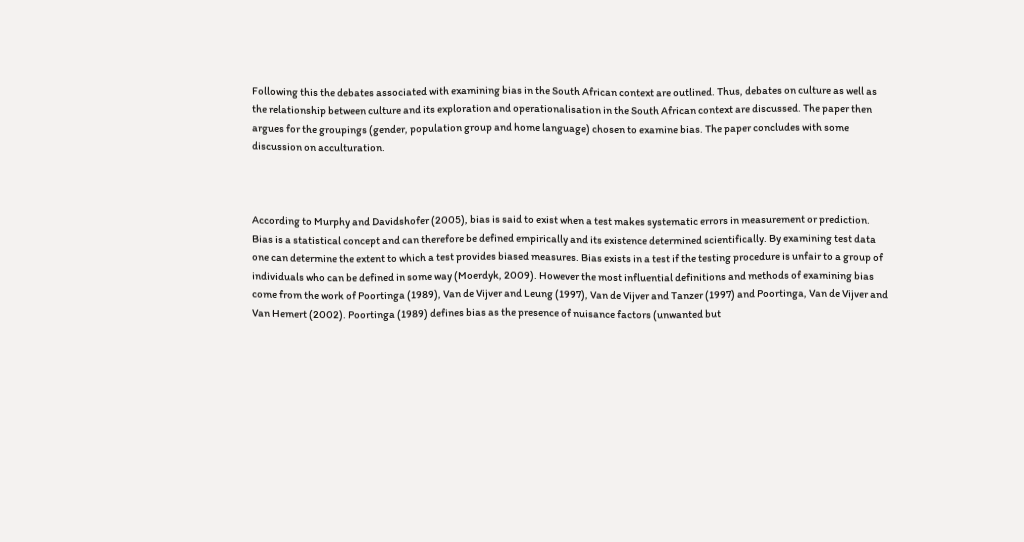Following this the debates associated with examining bias in the South African context are outlined. Thus, debates on culture as well as the relationship between culture and its exploration and operationalisation in the South African context are discussed. The paper then argues for the groupings (gender, population group and home language) chosen to examine bias. The paper concludes with some discussion on acculturation.



According to Murphy and Davidshofer (2005), bias is said to exist when a test makes systematic errors in measurement or prediction. Bias is a statistical concept and can therefore be defined empirically and its existence determined scientifically. By examining test data one can determine the extent to which a test provides biased measures. Bias exists in a test if the testing procedure is unfair to a group of individuals who can be defined in some way (Moerdyk, 2009). However the most influential definitions and methods of examining bias come from the work of Poortinga (1989), Van de Vijver and Leung (1997), Van de Vijver and Tanzer (1997) and Poortinga, Van de Vijver and Van Hemert (2002). Poortinga (1989) defines bias as the presence of nuisance factors (unwanted but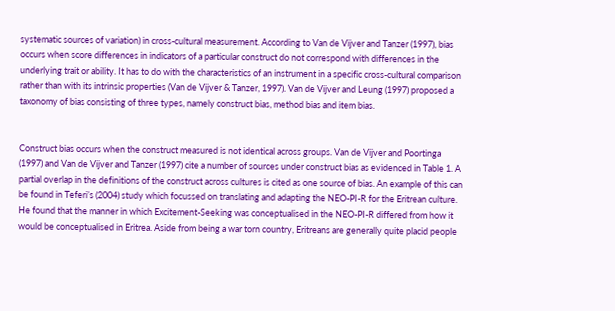systematic sources of variation) in cross-cultural measurement. According to Van de Vijver and Tanzer (1997), bias occurs when score differences in indicators of a particular construct do not correspond with differences in the underlying trait or ability. It has to do with the characteristics of an instrument in a specific cross-cultural comparison rather than with its intrinsic properties (Van de Vijver & Tanzer, 1997). Van de Vijver and Leung (1997) proposed a taxonomy of bias consisting of three types, namely construct bias, method bias and item bias.


Construct bias occurs when the construct measured is not identical across groups. Van de Vijver and Poortinga (1997) and Van de Vijver and Tanzer (1997) cite a number of sources under construct bias as evidenced in Table 1. A partial overlap in the definitions of the construct across cultures is cited as one source of bias. An example of this can be found in Teferi’s (2004) study which focussed on translating and adapting the NEO-PI-R for the Eritrean culture. He found that the manner in which Excitement-Seeking was conceptualised in the NEO-PI-R differed from how it would be conceptualised in Eritrea. Aside from being a war torn country, Eritreans are generally quite placid people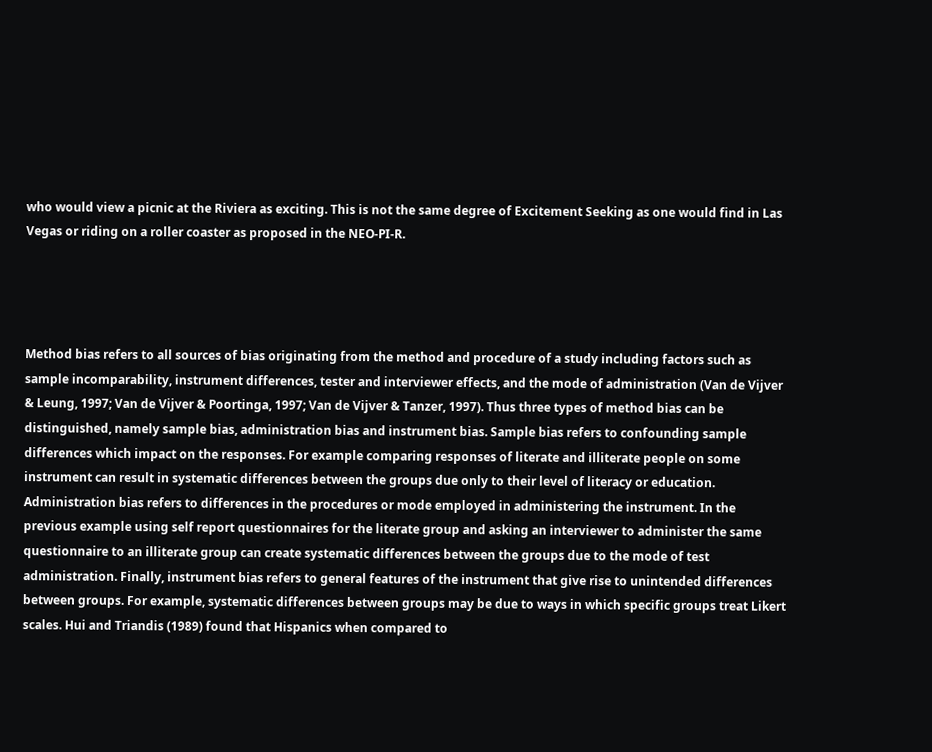who would view a picnic at the Riviera as exciting. This is not the same degree of Excitement Seeking as one would find in Las Vegas or riding on a roller coaster as proposed in the NEO-PI-R.




Method bias refers to all sources of bias originating from the method and procedure of a study including factors such as sample incomparability, instrument differences, tester and interviewer effects, and the mode of administration (Van de Vijver & Leung, 1997; Van de Vijver & Poortinga, 1997; Van de Vijver & Tanzer, 1997). Thus three types of method bias can be distinguished, namely sample bias, administration bias and instrument bias. Sample bias refers to confounding sample differences which impact on the responses. For example comparing responses of literate and illiterate people on some instrument can result in systematic differences between the groups due only to their level of literacy or education. Administration bias refers to differences in the procedures or mode employed in administering the instrument. In the previous example using self report questionnaires for the literate group and asking an interviewer to administer the same questionnaire to an illiterate group can create systematic differences between the groups due to the mode of test administration. Finally, instrument bias refers to general features of the instrument that give rise to unintended differences between groups. For example, systematic differences between groups may be due to ways in which specific groups treat Likert scales. Hui and Triandis (1989) found that Hispanics when compared to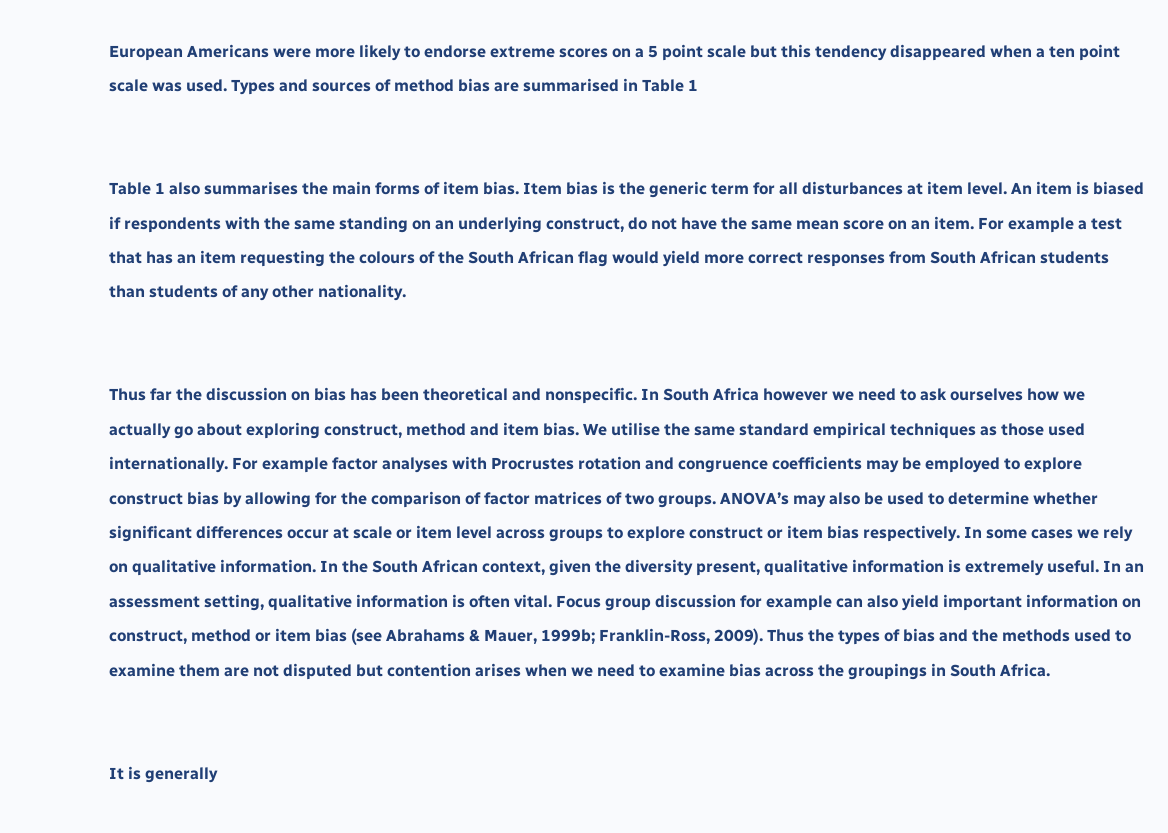European Americans were more likely to endorse extreme scores on a 5 point scale but this tendency disappeared when a ten point scale was used. Types and sources of method bias are summarised in Table 1


Table 1 also summarises the main forms of item bias. Item bias is the generic term for all disturbances at item level. An item is biased if respondents with the same standing on an underlying construct, do not have the same mean score on an item. For example a test that has an item requesting the colours of the South African flag would yield more correct responses from South African students than students of any other nationality.


Thus far the discussion on bias has been theoretical and nonspecific. In South Africa however we need to ask ourselves how we actually go about exploring construct, method and item bias. We utilise the same standard empirical techniques as those used internationally. For example factor analyses with Procrustes rotation and congruence coefficients may be employed to explore construct bias by allowing for the comparison of factor matrices of two groups. ANOVA’s may also be used to determine whether significant differences occur at scale or item level across groups to explore construct or item bias respectively. In some cases we rely on qualitative information. In the South African context, given the diversity present, qualitative information is extremely useful. In an assessment setting, qualitative information is often vital. Focus group discussion for example can also yield important information on construct, method or item bias (see Abrahams & Mauer, 1999b; Franklin-Ross, 2009). Thus the types of bias and the methods used to examine them are not disputed but contention arises when we need to examine bias across the groupings in South Africa.


It is generally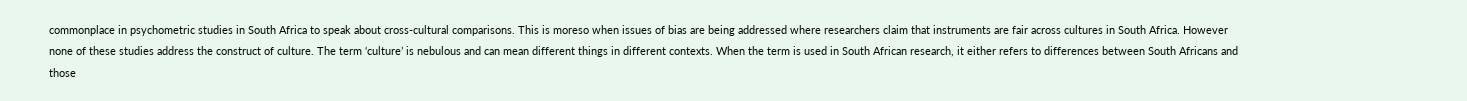commonplace in psychometric studies in South Africa to speak about cross-cultural comparisons. This is moreso when issues of bias are being addressed where researchers claim that instruments are fair across cultures in South Africa. However none of these studies address the construct of culture. The term ‘culture’ is nebulous and can mean different things in different contexts. When the term is used in South African research, it either refers to differences between South Africans and those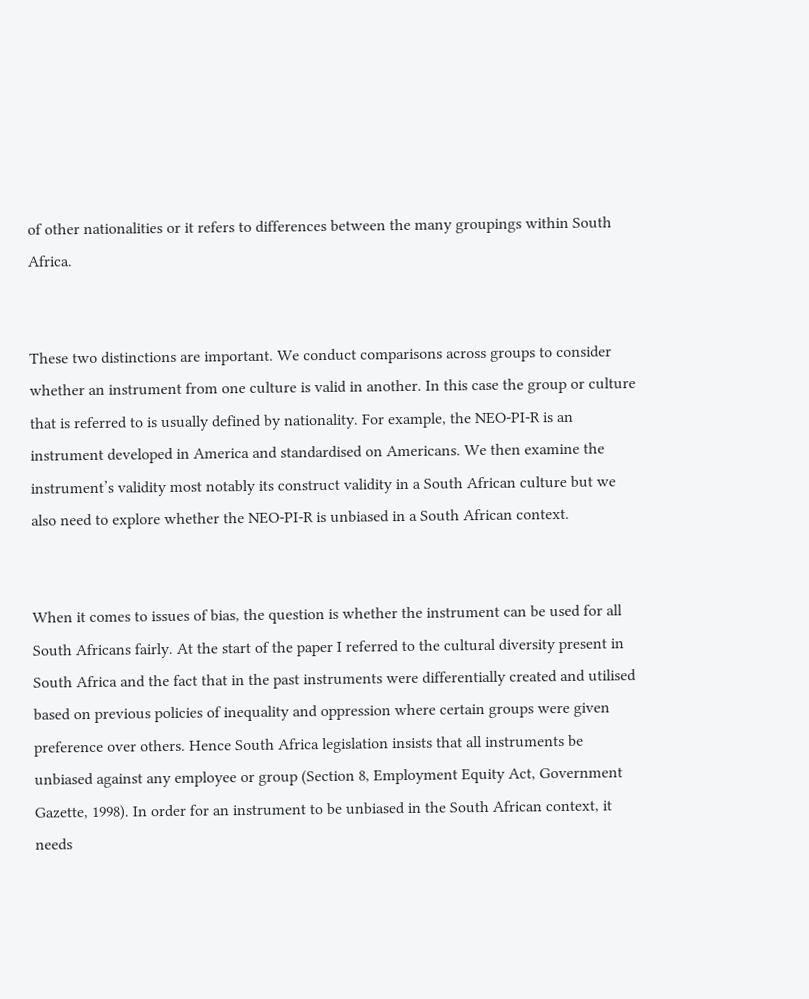of other nationalities or it refers to differences between the many groupings within South Africa.


These two distinctions are important. We conduct comparisons across groups to consider whether an instrument from one culture is valid in another. In this case the group or culture that is referred to is usually defined by nationality. For example, the NEO-PI-R is an instrument developed in America and standardised on Americans. We then examine the instrument’s validity most notably its construct validity in a South African culture but we also need to explore whether the NEO-PI-R is unbiased in a South African context.


When it comes to issues of bias, the question is whether the instrument can be used for all South Africans fairly. At the start of the paper I referred to the cultural diversity present in South Africa and the fact that in the past instruments were differentially created and utilised based on previous policies of inequality and oppression where certain groups were given preference over others. Hence South Africa legislation insists that all instruments be unbiased against any employee or group (Section 8, Employment Equity Act, Government Gazette, 1998). In order for an instrument to be unbiased in the South African context, it needs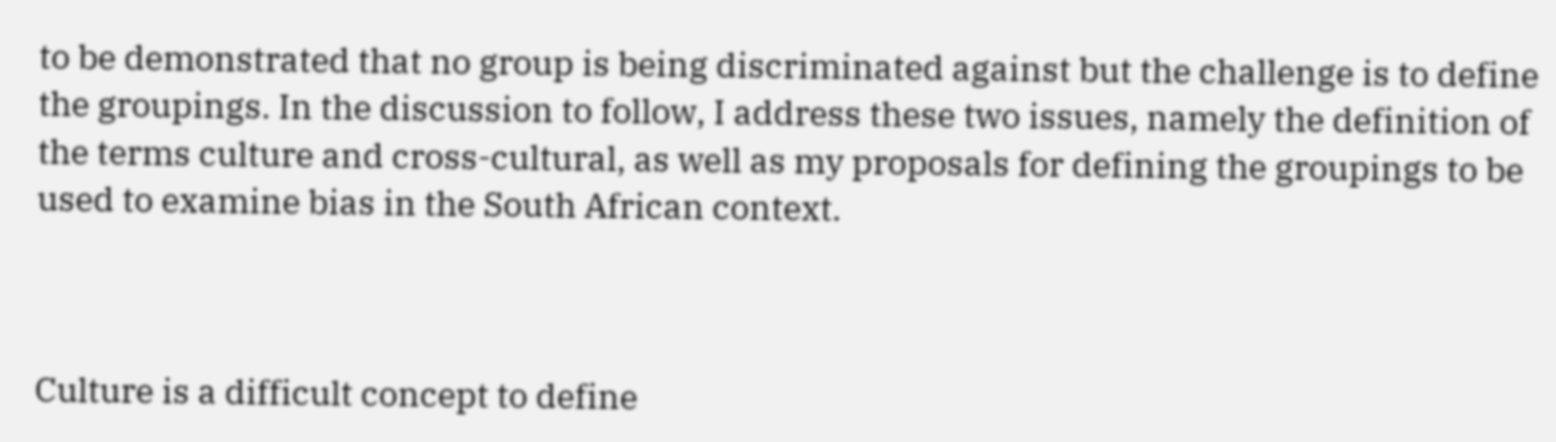to be demonstrated that no group is being discriminated against but the challenge is to define the groupings. In the discussion to follow, I address these two issues, namely the definition of the terms culture and cross-cultural, as well as my proposals for defining the groupings to be used to examine bias in the South African context.



Culture is a difficult concept to define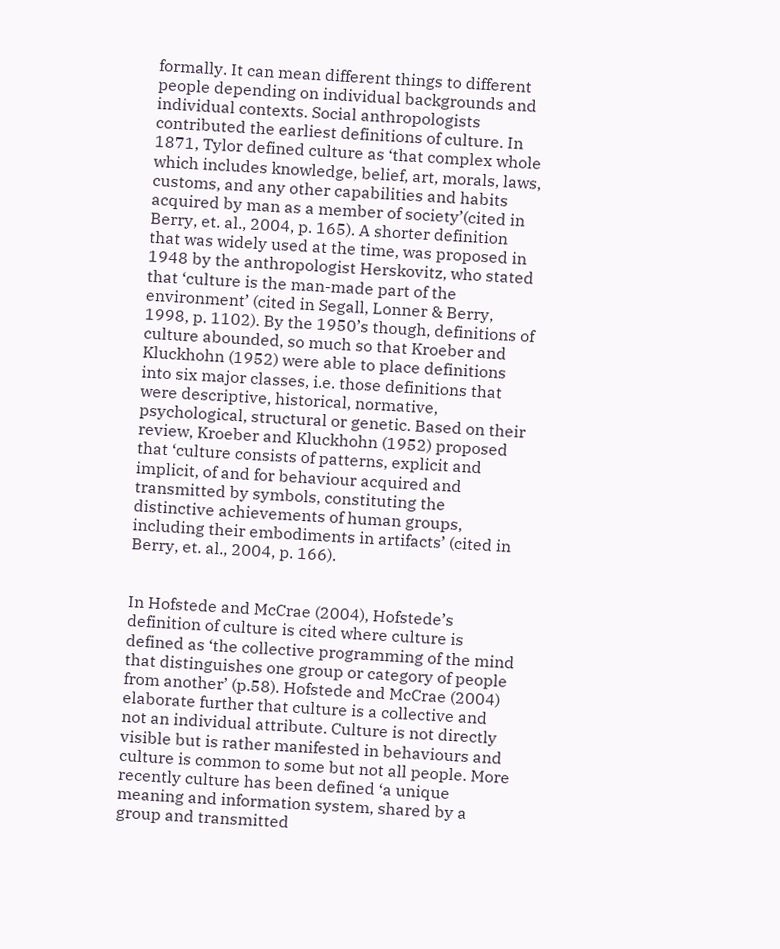formally. It can mean different things to different people depending on individual backgrounds and individual contexts. Social anthropologists contributed the earliest definitions of culture. In 1871, Tylor defined culture as ‘that complex whole which includes knowledge, belief, art, morals, laws, customs, and any other capabilities and habits acquired by man as a member of society’(cited in Berry, et. al., 2004, p. 165). A shorter definition that was widely used at the time, was proposed in 1948 by the anthropologist Herskovitz, who stated that ‘culture is the man-made part of the environment’ (cited in Segall, Lonner & Berry, 1998, p. 1102). By the 1950’s though, definitions of culture abounded, so much so that Kroeber and Kluckhohn (1952) were able to place definitions into six major classes, i.e. those definitions that were descriptive, historical, normative, psychological, structural or genetic. Based on their review, Kroeber and Kluckhohn (1952) proposed that ‘culture consists of patterns, explicit and implicit, of and for behaviour acquired and transmitted by symbols, constituting the distinctive achievements of human groups, including their embodiments in artifacts’ (cited in Berry, et. al., 2004, p. 166).


In Hofstede and McCrae (2004), Hofstede’s definition of culture is cited where culture is defined as ‘the collective programming of the mind that distinguishes one group or category of people from another’ (p.58). Hofstede and McCrae (2004) elaborate further that culture is a collective and not an individual attribute. Culture is not directly visible but is rather manifested in behaviours and culture is common to some but not all people. More recently culture has been defined ‘a unique meaning and information system, shared by a group and transmitted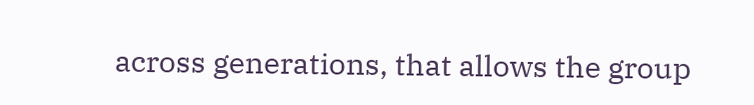across generations, that allows the group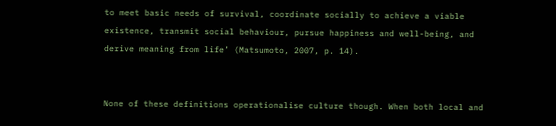to meet basic needs of survival, coordinate socially to achieve a viable existence, transmit social behaviour, pursue happiness and well-being, and derive meaning from life’ (Matsumoto, 2007, p. 14).


None of these definitions operationalise culture though. When both local and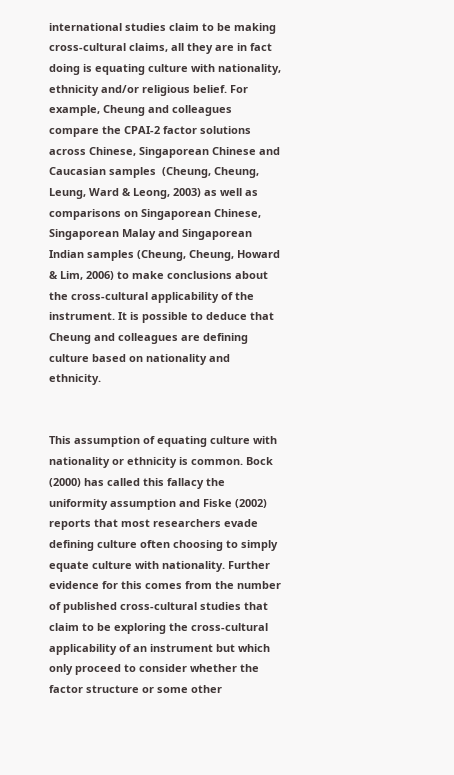international studies claim to be making cross-cultural claims, all they are in fact doing is equating culture with nationality, ethnicity and/or religious belief. For example, Cheung and colleagues compare the CPAI-2 factor solutions across Chinese, Singaporean Chinese and Caucasian samples  (Cheung, Cheung, Leung, Ward & Leong, 2003) as well as comparisons on Singaporean Chinese, Singaporean Malay and Singaporean Indian samples (Cheung, Cheung, Howard & Lim, 2006) to make conclusions about the cross-cultural applicability of the instrument. It is possible to deduce that Cheung and colleagues are defining culture based on nationality and ethnicity.


This assumption of equating culture with nationality or ethnicity is common. Bock (2000) has called this fallacy the uniformity assumption and Fiske (2002) reports that most researchers evade defining culture often choosing to simply equate culture with nationality. Further evidence for this comes from the number of published cross-cultural studies that claim to be exploring the cross-cultural applicability of an instrument but which only proceed to consider whether the factor structure or some other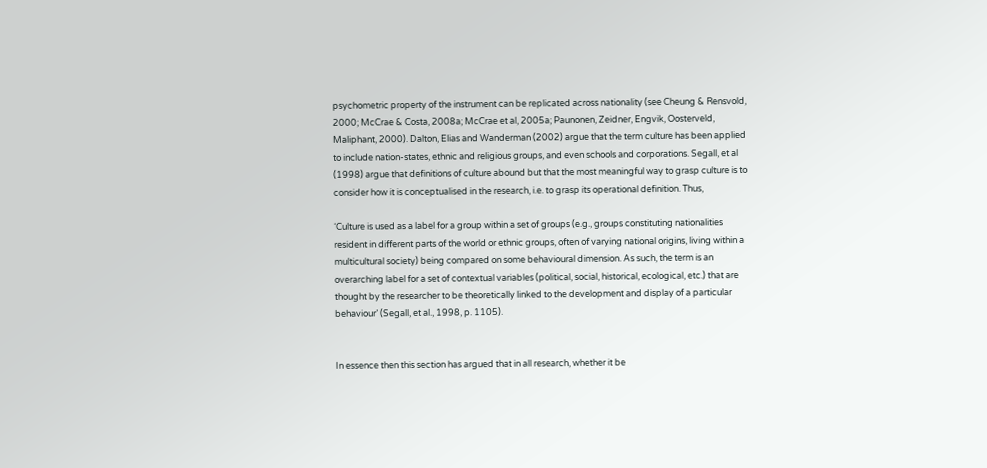psychometric property of the instrument can be replicated across nationality (see Cheung & Rensvold, 2000; McCrae & Costa, 2008a; McCrae et al, 2005a; Paunonen, Zeidner, Engvik, Oosterveld, Maliphant, 2000). Dalton, Elias and Wanderman (2002) argue that the term culture has been applied to include nation-states, ethnic and religious groups, and even schools and corporations. Segall, et al (1998) argue that definitions of culture abound but that the most meaningful way to grasp culture is to consider how it is conceptualised in the research, i.e. to grasp its operational definition. Thus,

‘Culture is used as a label for a group within a set of groups (e.g., groups constituting nationalities resident in different parts of the world or ethnic groups, often of varying national origins, living within a multicultural society) being compared on some behavioural dimension. As such, the term is an overarching label for a set of contextual variables (political, social, historical, ecological, etc.) that are thought by the researcher to be theoretically linked to the development and display of a particular behaviour’ (Segall, et al., 1998, p. 1105).


In essence then this section has argued that in all research, whether it be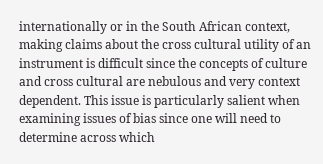internationally or in the South African context, making claims about the cross cultural utility of an instrument is difficult since the concepts of culture and cross cultural are nebulous and very context dependent. This issue is particularly salient when examining issues of bias since one will need to determine across which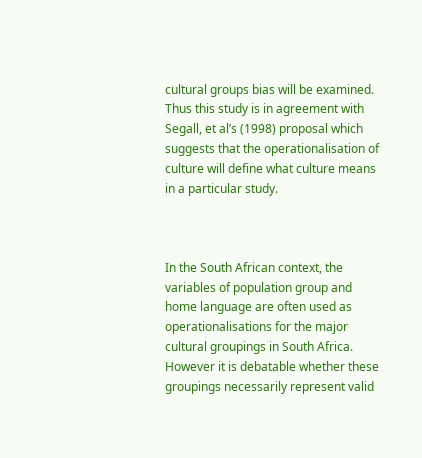cultural groups bias will be examined. Thus this study is in agreement with Segall, et al’s (1998) proposal which suggests that the operationalisation of culture will define what culture means in a particular study.



In the South African context, the variables of population group and home language are often used as operationalisations for the major cultural groupings in South Africa. However it is debatable whether these groupings necessarily represent valid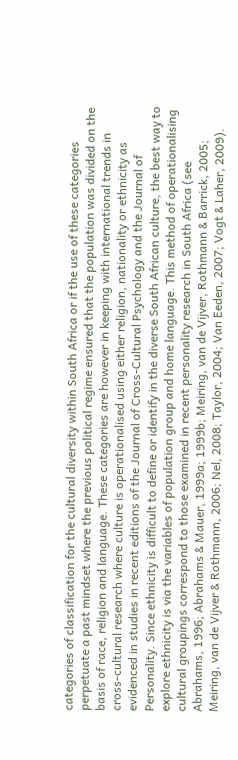categories of classification for the cultural diversity within South Africa or if the use of these categories perpetuate a past mindset where the previous political regime ensured that the population was divided on the basis of race, religion and language. These categories are however in keeping with international trends in cross-cultural research where culture is operationalised using either religion, nationality or ethnicity as evidenced in studies in recent editions of the Journal of Cross-Cultural Psychology and the Journal of Personality. Since ethnicity is difficult to define or identify in the diverse South African culture, the best way to explore ethnicity is via the variables of population group and home language. This method of operationalising cultural groupings correspond to those examined in recent personality research in South Africa (see Abrahams, 1996; Abrahams & Mauer, 1999a; 1999b; Meiring, van de Vijver, Rothmann & Barrick, 2005; Meiring, van de Vijver & Rothmann, 2006; Nel, 2008; Taylor, 2004; Van Eeden, 2007; Vogt & Laher, 2009).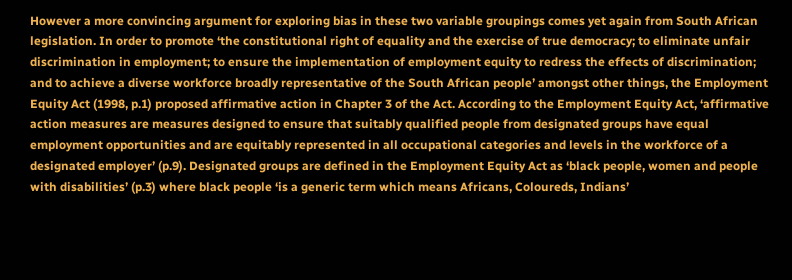However a more convincing argument for exploring bias in these two variable groupings comes yet again from South African legislation. In order to promote ‘the constitutional right of equality and the exercise of true democracy; to eliminate unfair discrimination in employment; to ensure the implementation of employment equity to redress the effects of discrimination; and to achieve a diverse workforce broadly representative of the South African people’ amongst other things, the Employment Equity Act (1998, p.1) proposed affirmative action in Chapter 3 of the Act. According to the Employment Equity Act, ‘affirmative action measures are measures designed to ensure that suitably qualified people from designated groups have equal employment opportunities and are equitably represented in all occupational categories and levels in the workforce of a designated employer’ (p.9). Designated groups are defined in the Employment Equity Act as ‘black people, women and people with disabilities’ (p.3) where black people ‘is a generic term which means Africans, Coloureds, Indians’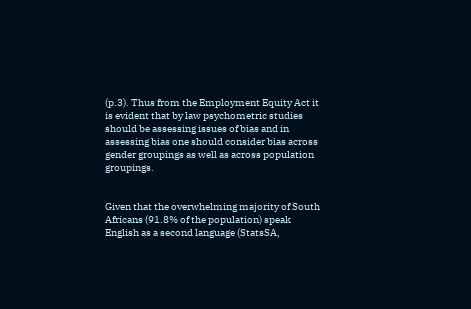(p.3). Thus from the Employment Equity Act it is evident that by law psychometric studies should be assessing issues of bias and in assessing bias one should consider bias across gender groupings as well as across population groupings.


Given that the overwhelming majority of South Africans (91.8% of the population) speak English as a second language (StatsSA,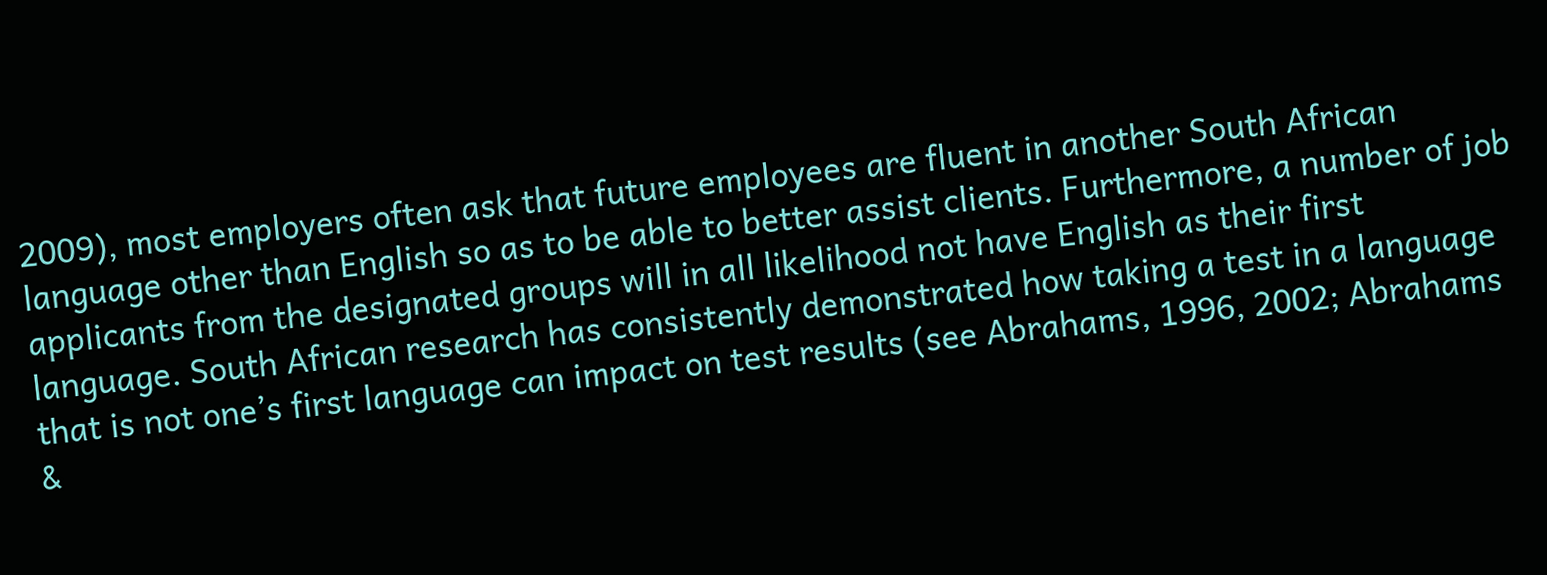2009), most employers often ask that future employees are fluent in another South African language other than English so as to be able to better assist clients. Furthermore, a number of job applicants from the designated groups will in all likelihood not have English as their first language. South African research has consistently demonstrated how taking a test in a language that is not one’s first language can impact on test results (see Abrahams, 1996, 2002; Abrahams &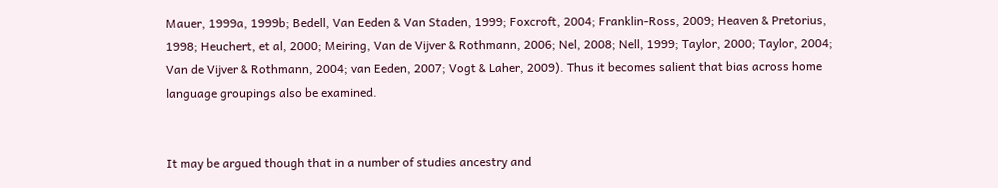Mauer, 1999a, 1999b; Bedell, Van Eeden & Van Staden, 1999; Foxcroft, 2004; Franklin-Ross, 2009; Heaven & Pretorius, 1998; Heuchert, et al, 2000; Meiring, Van de Vijver & Rothmann, 2006; Nel, 2008; Nell, 1999; Taylor, 2000; Taylor, 2004; Van de Vijver & Rothmann, 2004; van Eeden, 2007; Vogt & Laher, 2009). Thus it becomes salient that bias across home language groupings also be examined.


It may be argued though that in a number of studies ancestry and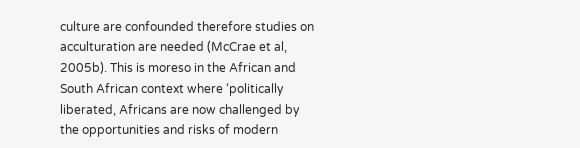culture are confounded therefore studies on acculturation are needed (McCrae et al, 2005b). This is moreso in the African and South African context where ‘politically liberated, Africans are now challenged by the opportunities and risks of modern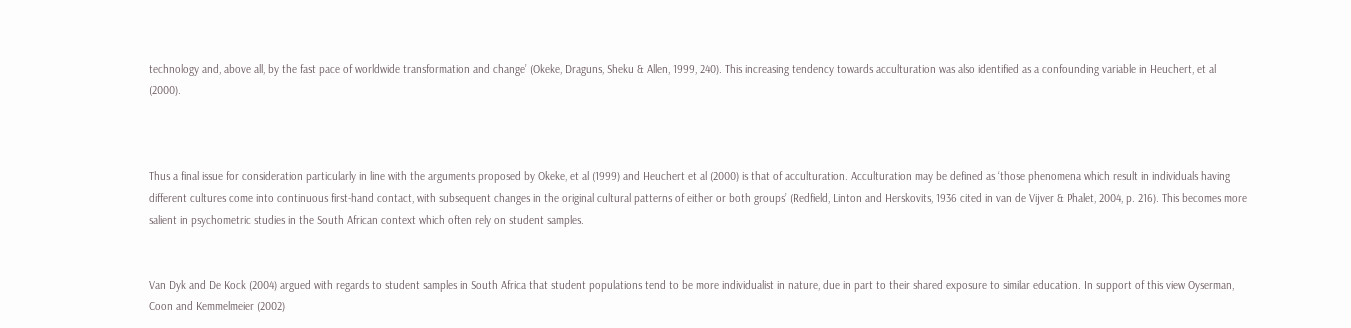technology and, above all, by the fast pace of worldwide transformation and change’ (Okeke, Draguns, Sheku & Allen, 1999, 240). This increasing tendency towards acculturation was also identified as a confounding variable in Heuchert, et al (2000).



Thus a final issue for consideration particularly in line with the arguments proposed by Okeke, et al (1999) and Heuchert et al (2000) is that of acculturation. Acculturation may be defined as ‘those phenomena which result in individuals having different cultures come into continuous first-hand contact, with subsequent changes in the original cultural patterns of either or both groups’ (Redfield, Linton and Herskovits, 1936 cited in van de Vijver & Phalet, 2004, p. 216). This becomes more salient in psychometric studies in the South African context which often rely on student samples.


Van Dyk and De Kock (2004) argued with regards to student samples in South Africa that student populations tend to be more individualist in nature, due in part to their shared exposure to similar education. In support of this view Oyserman, Coon and Kemmelmeier (2002)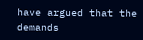have argued that the demands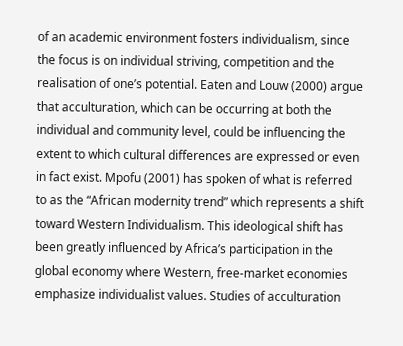of an academic environment fosters individualism, since the focus is on individual striving, competition and the realisation of one’s potential. Eaten and Louw (2000) argue that acculturation, which can be occurring at both the individual and community level, could be influencing the extent to which cultural differences are expressed or even in fact exist. Mpofu (2001) has spoken of what is referred to as the “African modernity trend” which represents a shift toward Western Individualism. This ideological shift has been greatly influenced by Africa’s participation in the global economy where Western, free-market economies emphasize individualist values. Studies of acculturation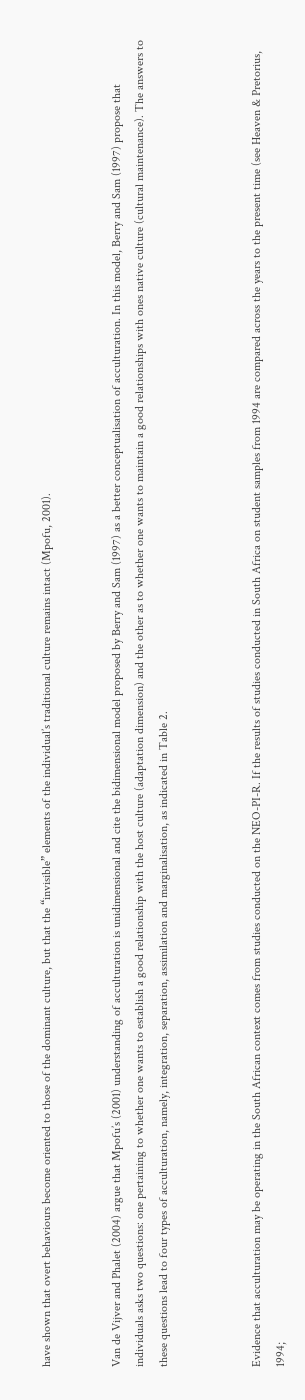have shown that overt behaviours become oriented to those of the dominant culture, but that the “invisible” elements of the individual’s traditional culture remains intact (Mpofu, 2001).


Van de Vijver and Phalet (2004) argue that Mpofu’s (2001) understanding of acculturation is unidimensional and cite the bidimensional model proposed by Berry and Sam (1997) as a better conceptualisation of acculturation. In this model, Berry and Sam (1997) propose that individuals asks two questions: one pertaining to whether one wants to establish a good relationship with the host culture (adaptation dimension) and the other as to whether one wants to maintain a good relationships with ones native culture (cultural maintenance). The answers to these questions lead to four types of acculturation, namely, integration, separation, assimilation and marginalisation, as indicated in Table 2.



Evidence that acculturation may be operating in the South African context comes from studies conducted on the NEO-PI-R. If the results of studies conducted in South Africa on student samples from 1994 are compared across the years to the present time (see Heaven & Pretorius, 1994;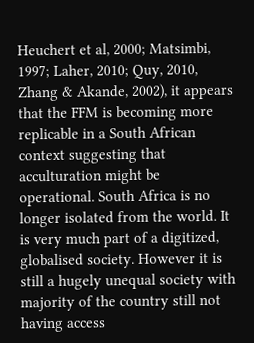Heuchert et al, 2000; Matsimbi, 1997; Laher, 2010; Quy, 2010, Zhang & Akande, 2002), it appears that the FFM is becoming more replicable in a South African context suggesting that acculturation might be operational. South Africa is no longer isolated from the world. It is very much part of a digitized, globalised society. However it is still a hugely unequal society with majority of the country still not having access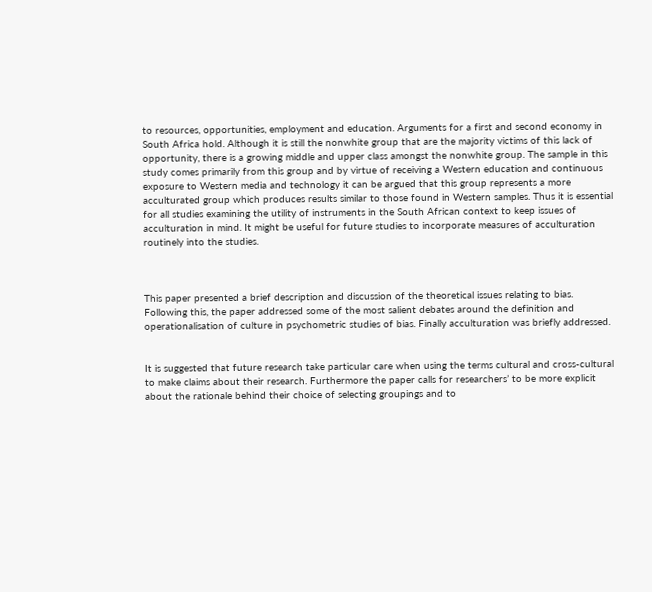to resources, opportunities, employment and education. Arguments for a first and second economy in South Africa hold. Although it is still the nonwhite group that are the majority victims of this lack of opportunity, there is a growing middle and upper class amongst the nonwhite group. The sample in this study comes primarily from this group and by virtue of receiving a Western education and continuous exposure to Western media and technology it can be argued that this group represents a more acculturated group which produces results similar to those found in Western samples. Thus it is essential for all studies examining the utility of instruments in the South African context to keep issues of acculturation in mind. It might be useful for future studies to incorporate measures of acculturation routinely into the studies.



This paper presented a brief description and discussion of the theoretical issues relating to bias. Following this, the paper addressed some of the most salient debates around the definition and operationalisation of culture in psychometric studies of bias. Finally acculturation was briefly addressed.


It is suggested that future research take particular care when using the terms cultural and cross-cultural to make claims about their research. Furthermore the paper calls for researchers’ to be more explicit about the rationale behind their choice of selecting groupings and to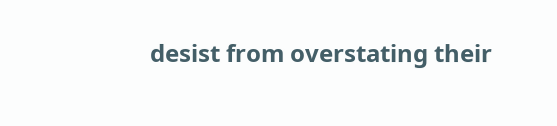desist from overstating their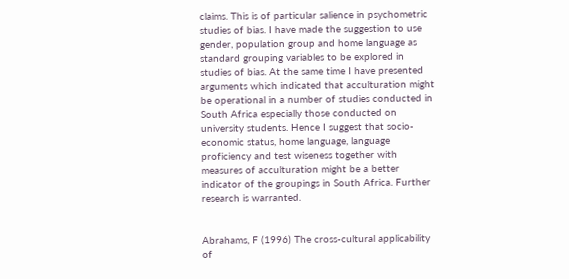claims. This is of particular salience in psychometric studies of bias. I have made the suggestion to use gender, population group and home language as standard grouping variables to be explored in studies of bias. At the same time I have presented arguments which indicated that acculturation might be operational in a number of studies conducted in South Africa especially those conducted on university students. Hence I suggest that socio-economic status, home language, language proficiency and test wiseness together with measures of acculturation might be a better indicator of the groupings in South Africa. Further research is warranted.


Abrahams, F (1996) The cross-cultural applicability of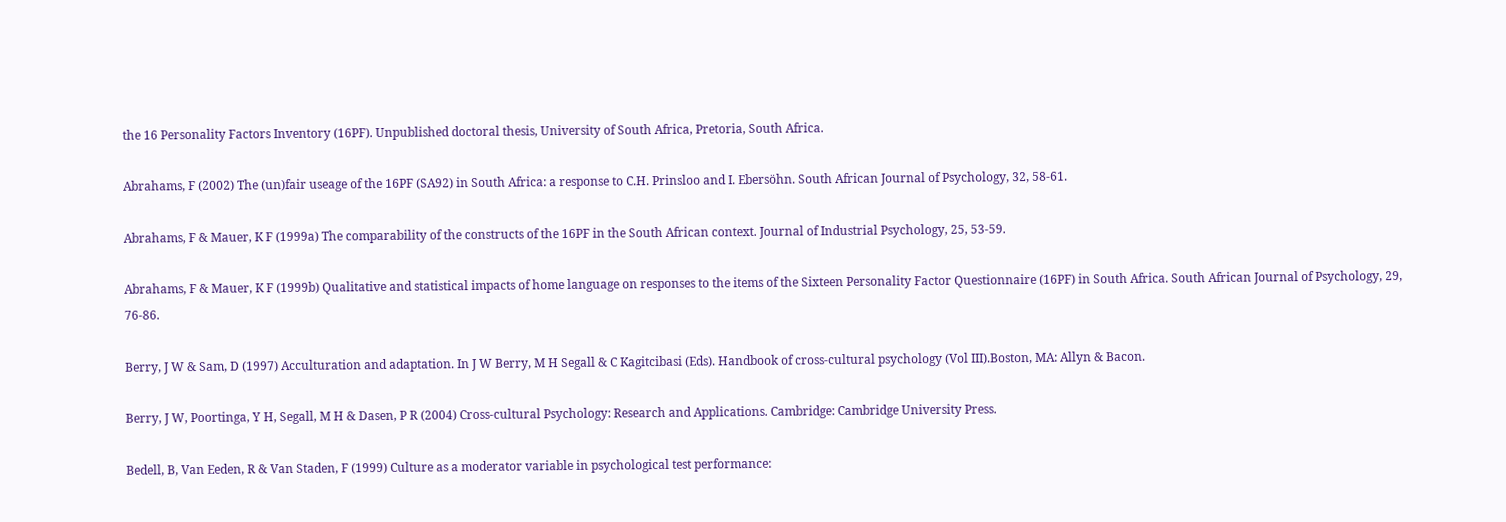the 16 Personality Factors Inventory (16PF). Unpublished doctoral thesis, University of South Africa, Pretoria, South Africa.

Abrahams, F (2002) The (un)fair useage of the 16PF (SA92) in South Africa: a response to C.H. Prinsloo and I. Ebersöhn. South African Journal of Psychology, 32, 58-61.

Abrahams, F & Mauer, K F (1999a) The comparability of the constructs of the 16PF in the South African context. Journal of Industrial Psychology, 25, 53-59.

Abrahams, F & Mauer, K F (1999b) Qualitative and statistical impacts of home language on responses to the items of the Sixteen Personality Factor Questionnaire (16PF) in South Africa. South African Journal of Psychology, 29, 76-86.

Berry, J W & Sam, D (1997) Acculturation and adaptation. In J W Berry, M H Segall & C Kagitcibasi (Eds). Handbook of cross-cultural psychology (Vol III).Boston, MA: Allyn & Bacon.

Berry, J W, Poortinga, Y H, Segall, M H & Dasen, P R (2004) Cross-cultural Psychology: Research and Applications. Cambridge: Cambridge University Press.

Bedell, B, Van Eeden, R & Van Staden, F (1999) Culture as a moderator variable in psychological test performance: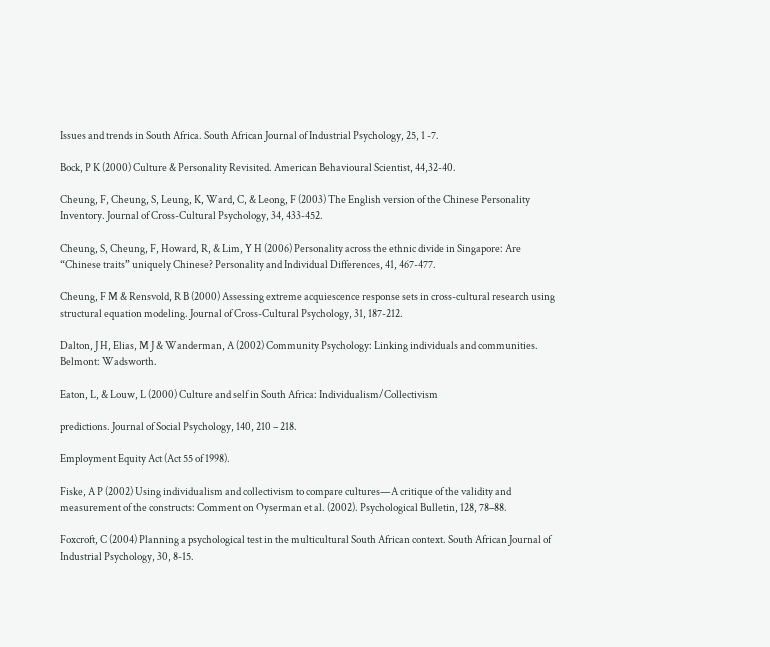Issues and trends in South Africa. South African Journal of Industrial Psychology, 25, 1 -7.

Bock, P K (2000) Culture & Personality Revisited. American Behavioural Scientist, 44,32-40.

Cheung, F, Cheung, S, Leung, K, Ward, C, & Leong, F (2003) The English version of the Chinese Personality Inventory. Journal of Cross-Cultural Psychology, 34, 433-452.

Cheung, S, Cheung, F, Howard, R, & Lim, Y H (2006) Personality across the ethnic divide in Singapore: Are “Chinese traits” uniquely Chinese? Personality and Individual Differences, 41, 467-477.

Cheung, F M & Rensvold, R B (2000) Assessing extreme acquiescence response sets in cross-cultural research using structural equation modeling. Journal of Cross-Cultural Psychology, 31, 187-212.

Dalton, J H, Elias, M J & Wanderman, A (2002) Community Psychology: Linking individuals and communities. Belmont: Wadsworth.

Eaton, L, & Louw, L (2000) Culture and self in South Africa: Individualism/Collectivism

predictions. Journal of Social Psychology, 140, 210 – 218.

Employment Equity Act (Act 55 of 1998).

Fiske, A P (2002) Using individualism and collectivism to compare cultures—A critique of the validity and measurement of the constructs: Comment on Oyserman et al. (2002). Psychological Bulletin, 128, 78–88.

Foxcroft, C (2004) Planning a psychological test in the multicultural South African context. South African Journal of Industrial Psychology, 30, 8-15.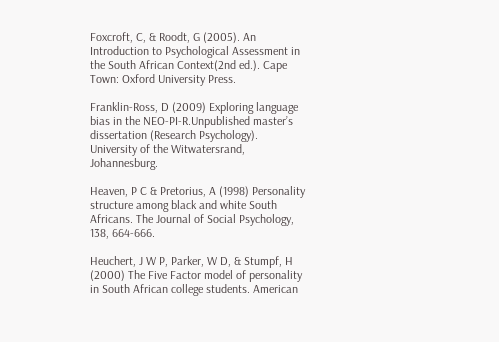Foxcroft, C, & Roodt, G (2005). An Introduction to Psychological Assessment in the South African Context(2nd ed.). Cape Town: Oxford University Press.

Franklin-Ross, D (2009) Exploring language bias in the NEO-PI-R.Unpublished master’s dissertation (Research Psychology). University of the Witwatersrand, Johannesburg.

Heaven, P C & Pretorius, A (1998) Personality structure among black and white South Africans. The Journal of Social Psychology, 138, 664-666.

Heuchert, J W P, Parker, W D, & Stumpf, H (2000) The Five Factor model of personality in South African college students. American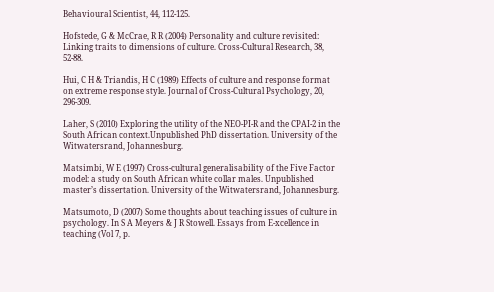Behavioural Scientist, 44, 112-125.

Hofstede, G & McCrae, R R (2004) Personality and culture revisited: Linking traits to dimensions of culture. Cross-Cultural Research, 38, 52-88.

Hui, C H & Triandis, H C (1989) Effects of culture and response format on extreme response style. Journal of Cross-Cultural Psychology, 20, 296-309.

Laher, S (2010) Exploring the utility of the NEO-PI-R and the CPAI-2 in the South African context.Unpublished PhD dissertation. University of the Witwatersrand, Johannesburg.

Matsimbi, W E (1997) Cross-cultural generalisability of the Five Factor model: a study on South African white collar males. Unpublished master’s dissertation. University of the Witwatersrand, Johannesburg.

Matsumoto, D (2007) Some thoughts about teaching issues of culture in psychology. In S A Meyers & J R Stowell. Essays from E-xcellence in teaching (Vol 7, p.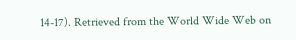14-17). Retrieved from the World Wide Web on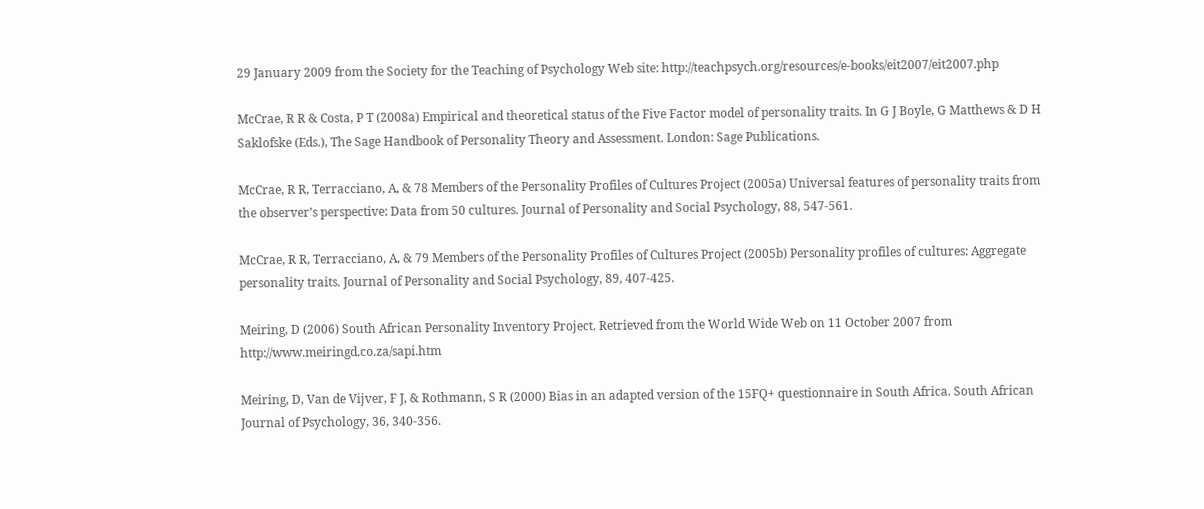29 January 2009 from the Society for the Teaching of Psychology Web site: http://teachpsych.org/resources/e-books/eit2007/eit2007.php

McCrae, R R & Costa, P T (2008a) Empirical and theoretical status of the Five Factor model of personality traits. In G J Boyle, G Matthews & D H Saklofske (Eds.), The Sage Handbook of Personality Theory and Assessment. London: Sage Publications.

McCrae, R R, Terracciano, A, & 78 Members of the Personality Profiles of Cultures Project (2005a) Universal features of personality traits from the observer’s perspective: Data from 50 cultures. Journal of Personality and Social Psychology, 88, 547-561.

McCrae, R R, Terracciano, A, & 79 Members of the Personality Profiles of Cultures Project (2005b) Personality profiles of cultures: Aggregate personality traits. Journal of Personality and Social Psychology, 89, 407-425.

Meiring, D (2006) South African Personality Inventory Project. Retrieved from the World Wide Web on 11 October 2007 from http://www.meiringd.co.za/sapi.htm

Meiring, D, Van de Vijver, F J, & Rothmann, S R (2000) Bias in an adapted version of the 15FQ+ questionnaire in South Africa. South African Journal of Psychology, 36, 340-356.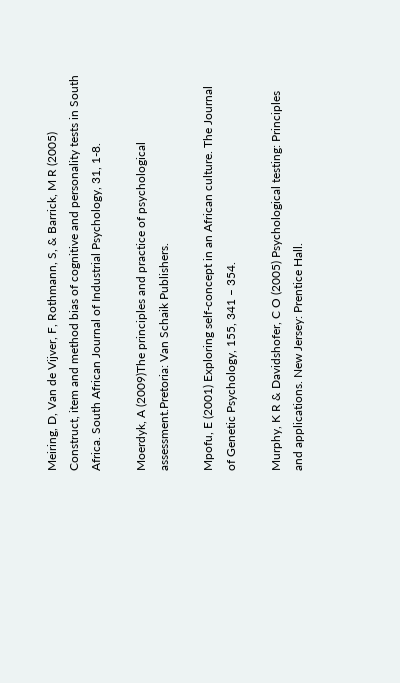Meiring, D, Van de Vijver, F, Rothmann, S, & Barrick, M R (2005) Construct, item and method bias of cognitive and personality tests in South Africa. South African Journal of Industrial Psychology, 31, 1-8.

Moerdyk, A (2009)The principles and practice of psychological assessment.Pretoria: Van Schaik Publishers.

Mpofu, E (2001) Exploring self-concept in an African culture. The Journal of Genetic Psychology, 155, 341 – 354.

Murphy, K R & Davidshofer, C O (2005) Psychological testing: Principles and applications. New Jersey: Prentice Hall.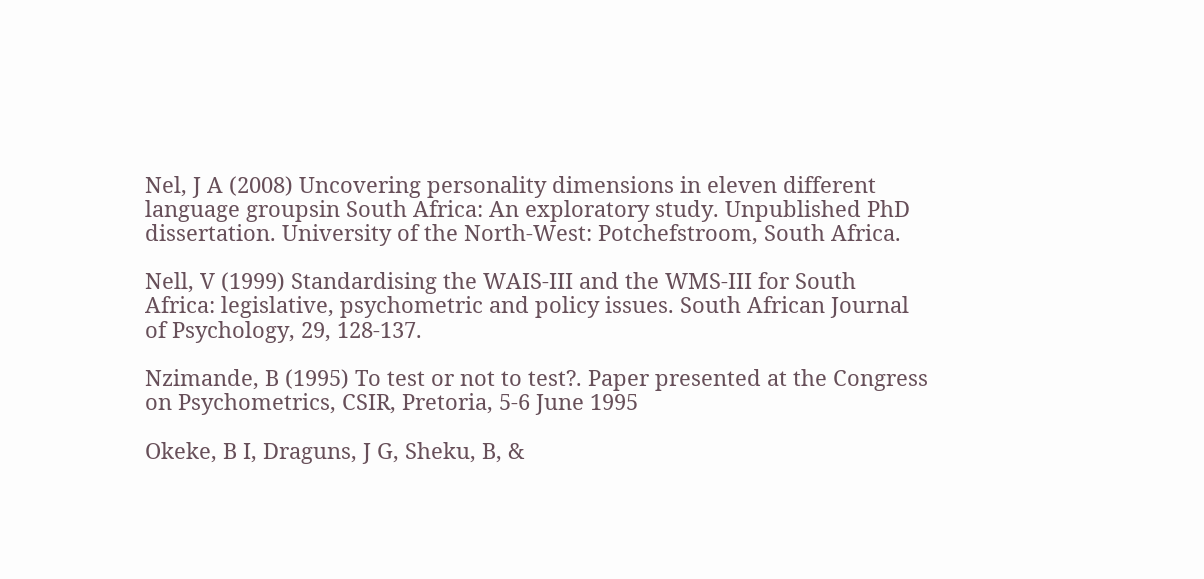Nel, J A (2008) Uncovering personality dimensions in eleven different language groupsin South Africa: An exploratory study. Unpublished PhD dissertation. University of the North-West: Potchefstroom, South Africa.

Nell, V (1999) Standardising the WAIS-III and the WMS-III for South Africa: legislative, psychometric and policy issues. South African Journal of Psychology, 29, 128-137.

Nzimande, B (1995) To test or not to test?. Paper presented at the Congress on Psychometrics, CSIR, Pretoria, 5-6 June 1995

Okeke, B I, Draguns, J G, Sheku, B, &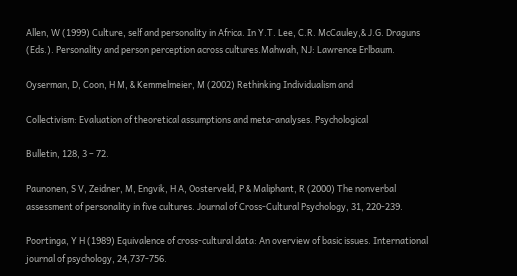Allen, W (1999) Culture, self and personality in Africa. In Y.T. Lee, C.R. McCauley,& J.G. Draguns (Eds.). Personality and person perception across cultures.Mahwah, NJ: Lawrence Erlbaum.

Oyserman, D, Coon, H M, & Kemmelmeier, M (2002) Rethinking Individualism and

Collectivism: Evaluation of theoretical assumptions and meta-analyses. Psychological

Bulletin, 128, 3 – 72.

Paunonen, S V, Zeidner, M, Engvik, H A, Oosterveld, P & Maliphant, R (2000) The nonverbal assessment of personality in five cultures. Journal of Cross-Cultural Psychology, 31, 220-239.

Poortinga, Y H (1989) Equivalence of cross-cultural data: An overview of basic issues. International journal of psychology, 24,737-756.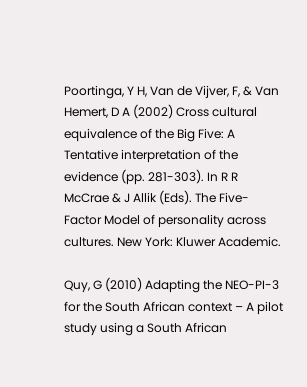Poortinga, Y H, Van de Vijver, F, & Van Hemert, D A (2002) Cross cultural equivalence of the Big Five: A Tentative interpretation of the evidence (pp. 281-303). In R R McCrae & J Allik (Eds). The Five-Factor Model of personality across cultures. New York: Kluwer Academic.

Quy, G (2010) Adapting the NEO-PI-3 for the South African context – A pilot study using a South African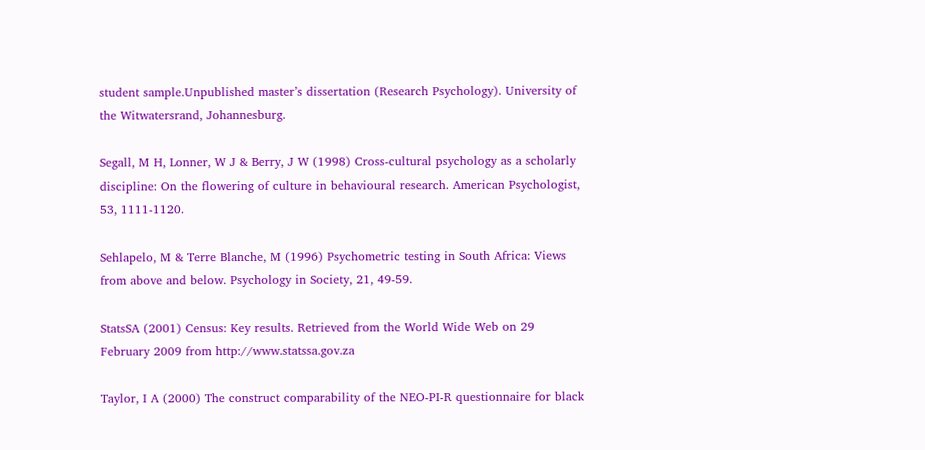student sample.Unpublished master’s dissertation (Research Psychology). University of the Witwatersrand, Johannesburg.

Segall, M H, Lonner, W J & Berry, J W (1998) Cross-cultural psychology as a scholarly discipline: On the flowering of culture in behavioural research. American Psychologist, 53, 1111-1120.

Sehlapelo, M & Terre Blanche, M (1996) Psychometric testing in South Africa: Views from above and below. Psychology in Society, 21, 49-59.

StatsSA (2001) Census: Key results. Retrieved from the World Wide Web on 29 February 2009 from http://www.statssa.gov.za

Taylor, I A (2000) The construct comparability of the NEO-PI-R questionnaire for black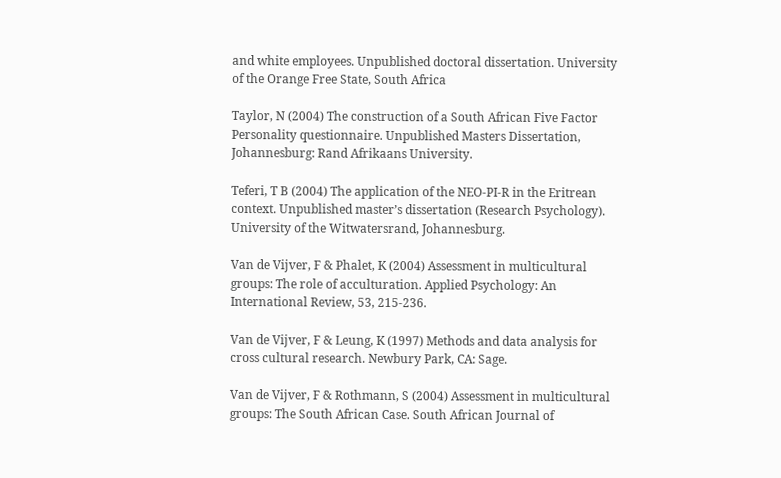and white employees. Unpublished doctoral dissertation. University of the Orange Free State, South Africa

Taylor, N (2004) The construction of a South African Five Factor Personality questionnaire. Unpublished Masters Dissertation, Johannesburg: Rand Afrikaans University.

Teferi, T B (2004) The application of the NEO-PI-R in the Eritrean context. Unpublished master’s dissertation (Research Psychology). University of the Witwatersrand, Johannesburg.

Van de Vijver, F & Phalet, K (2004) Assessment in multicultural groups: The role of acculturation. Applied Psychology: An International Review, 53, 215-236.

Van de Vijver, F & Leung, K (1997) Methods and data analysis for cross cultural research. Newbury Park, CA: Sage.

Van de Vijver, F & Rothmann, S (2004) Assessment in multicultural groups: The South African Case. South African Journal of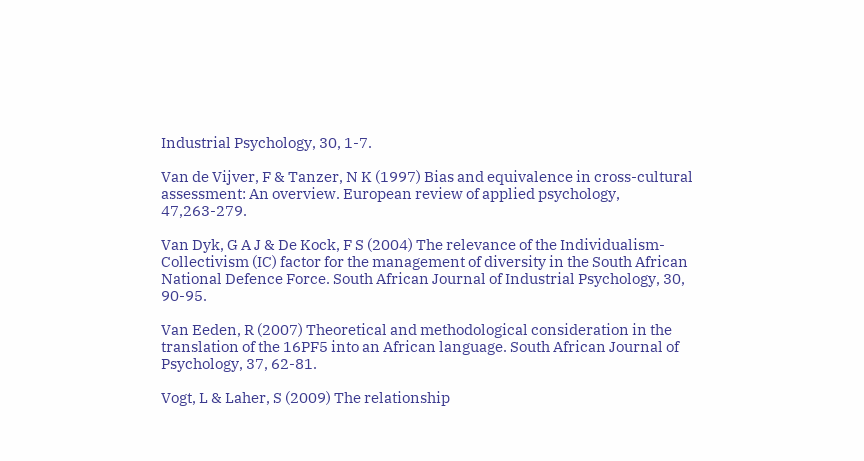Industrial Psychology, 30, 1-7.

Van de Vijver, F & Tanzer, N K (1997) Bias and equivalence in cross-cultural assessment: An overview. European review of applied psychology, 47,263-279.

Van Dyk, G A J & De Kock, F S (2004) The relevance of the Individualism-Collectivism (IC) factor for the management of diversity in the South African National Defence Force. South African Journal of Industrial Psychology, 30, 90-95.

Van Eeden, R (2007) Theoretical and methodological consideration in the translation of the 16PF5 into an African language. South African Journal of Psychology, 37, 62-81.

Vogt, L & Laher, S (2009) The relationship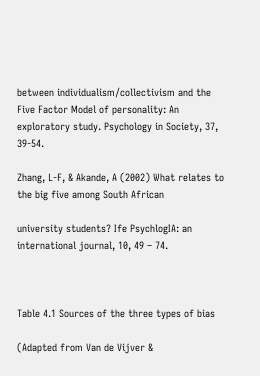between individualism/collectivism and the Five Factor Model of personality: An exploratory study. Psychology in Society, 37, 39-54.

Zhang, L-F, & Akande, A (2002) What relates to the big five among South African

university students? Ife PsychlogIA: an international journal, 10, 49 – 74.



Table 4.1 Sources of the three types of bias

(Adapted from Van de Vijver &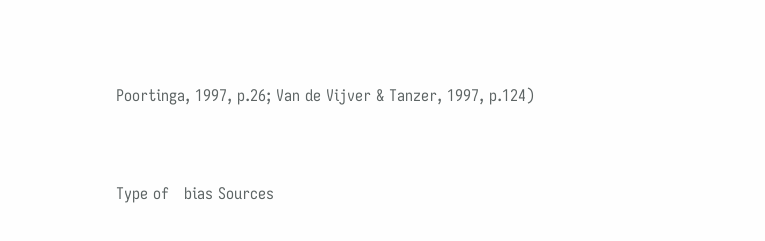Poortinga, 1997, p.26; Van de Vijver & Tanzer, 1997, p.124)


Type of   bias Sources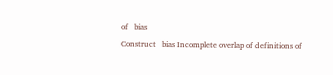of   bias
Construct   bias Incomplete overlap of definitions of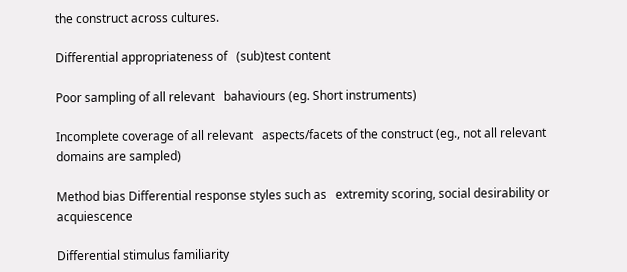the construct across cultures.

Differential appropriateness of   (sub)test content

Poor sampling of all relevant   bahaviours (eg. Short instruments)

Incomplete coverage of all relevant   aspects/facets of the construct (eg., not all relevant domains are sampled)

Method bias Differential response styles such as   extremity scoring, social desirability or acquiescence

Differential stimulus familiarity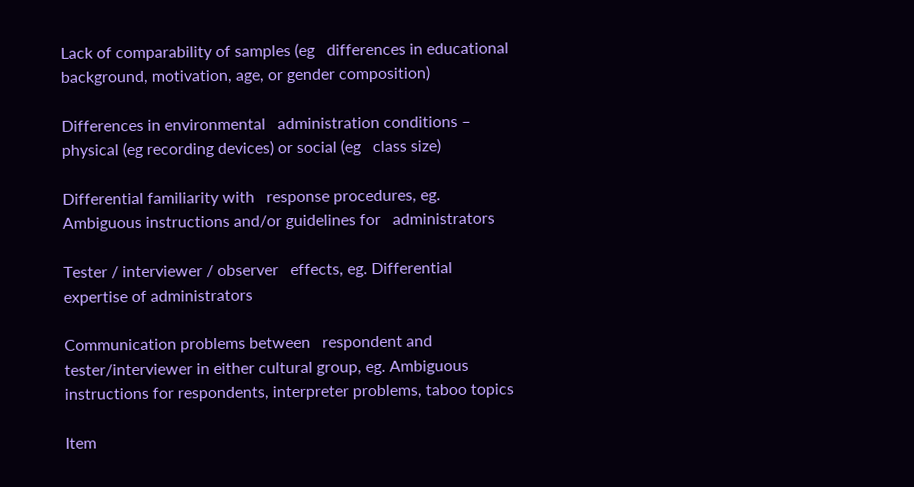Lack of comparability of samples (eg   differences in educational background, motivation, age, or gender composition)

Differences in environmental   administration conditions – physical (eg recording devices) or social (eg   class size)

Differential familiarity with   response procedures, eg. Ambiguous instructions and/or guidelines for   administrators

Tester / interviewer / observer   effects, eg. Differential expertise of administrators

Communication problems between   respondent and tester/interviewer in either cultural group, eg. Ambiguous   instructions for respondents, interpreter problems, taboo topics

Item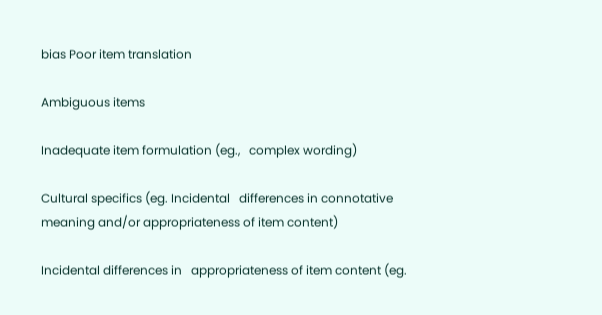bias Poor item translation

Ambiguous items

Inadequate item formulation (eg.,   complex wording)

Cultural specifics (eg. Incidental   differences in connotative meaning and/or appropriateness of item content)

Incidental differences in   appropriateness of item content (eg.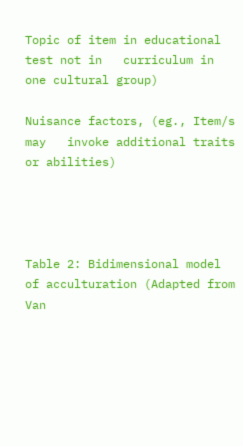Topic of item in educational test not in   curriculum in one cultural group)

Nuisance factors, (eg., Item/s may   invoke additional traits or abilities)




Table 2: Bidimensional model of acculturation (Adapted from Van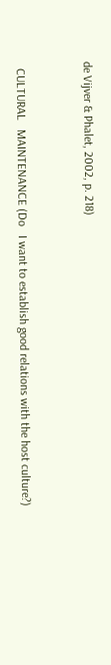de Vijver & Phalet, 2002, p. 218)


  CULTURAL   MAINTENANCE (Do   I want to establish good relations with the host culture?)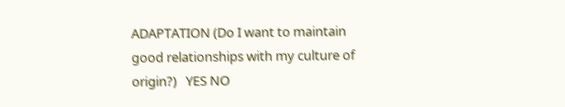ADAPTATION (Do I want to maintain   good relationships with my culture of origin?)   YES NO